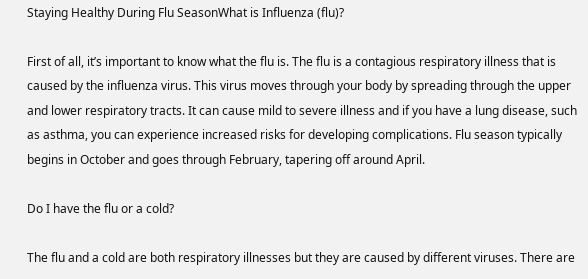Staying Healthy During Flu SeasonWhat is Influenza (flu)?

First of all, it’s important to know what the flu is. The flu is a contagious respiratory illness that is caused by the influenza virus. This virus moves through your body by spreading through the upper and lower respiratory tracts. It can cause mild to severe illness and if you have a lung disease, such as asthma, you can experience increased risks for developing complications. Flu season typically begins in October and goes through February, tapering off around April.

Do I have the flu or a cold?

The flu and a cold are both respiratory illnesses but they are caused by different viruses. There are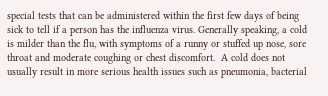special tests that can be administered within the first few days of being sick to tell if a person has the influenza virus. Generally speaking, a cold is milder than the flu, with symptoms of a runny or stuffed up nose, sore throat and moderate coughing or chest discomfort.  A cold does not usually result in more serious health issues such as pneumonia, bacterial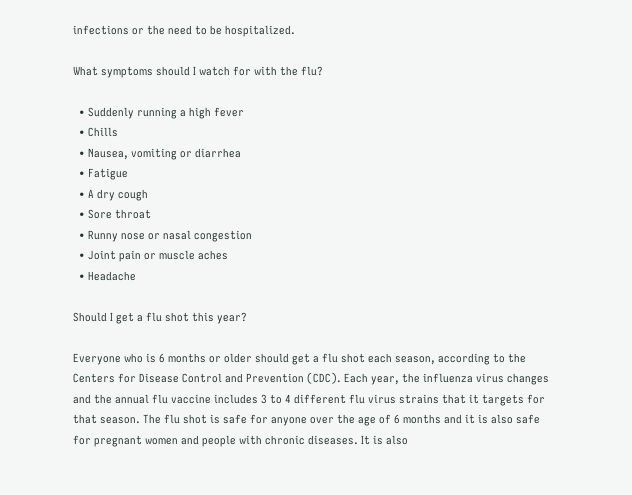infections or the need to be hospitalized.

What symptoms should I watch for with the flu?

  • Suddenly running a high fever
  • Chills
  • Nausea, vomiting or diarrhea
  • Fatigue
  • A dry cough
  • Sore throat
  • Runny nose or nasal congestion
  • Joint pain or muscle aches
  • Headache

Should I get a flu shot this year?

Everyone who is 6 months or older should get a flu shot each season, according to the Centers for Disease Control and Prevention (CDC). Each year, the influenza virus changes and the annual flu vaccine includes 3 to 4 different flu virus strains that it targets for that season. The flu shot is safe for anyone over the age of 6 months and it is also safe for pregnant women and people with chronic diseases. It is also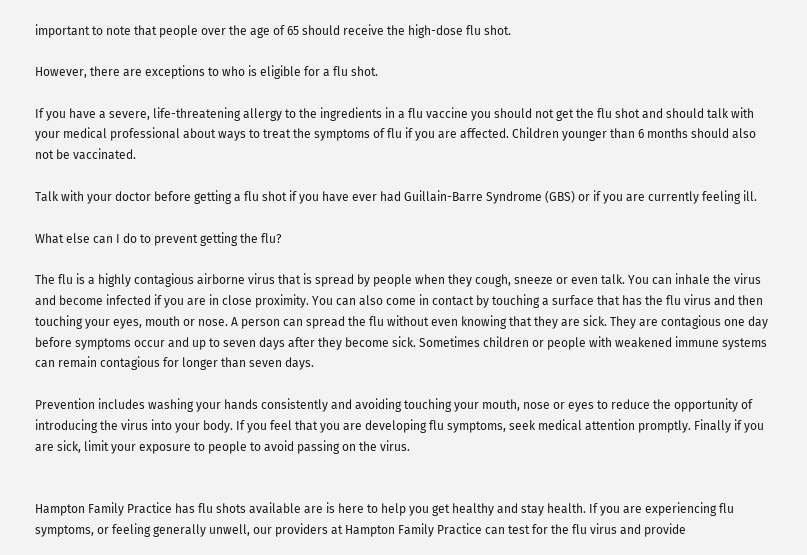important to note that people over the age of 65 should receive the high-dose flu shot.

However, there are exceptions to who is eligible for a flu shot.

If you have a severe, life-threatening allergy to the ingredients in a flu vaccine you should not get the flu shot and should talk with your medical professional about ways to treat the symptoms of flu if you are affected. Children younger than 6 months should also not be vaccinated.

Talk with your doctor before getting a flu shot if you have ever had Guillain-Barre Syndrome (GBS) or if you are currently feeling ill.

What else can I do to prevent getting the flu?

The flu is a highly contagious airborne virus that is spread by people when they cough, sneeze or even talk. You can inhale the virus and become infected if you are in close proximity. You can also come in contact by touching a surface that has the flu virus and then touching your eyes, mouth or nose. A person can spread the flu without even knowing that they are sick. They are contagious one day before symptoms occur and up to seven days after they become sick. Sometimes children or people with weakened immune systems can remain contagious for longer than seven days.

Prevention includes washing your hands consistently and avoiding touching your mouth, nose or eyes to reduce the opportunity of introducing the virus into your body. If you feel that you are developing flu symptoms, seek medical attention promptly. Finally if you are sick, limit your exposure to people to avoid passing on the virus.


Hampton Family Practice has flu shots available are is here to help you get healthy and stay health. If you are experiencing flu symptoms, or feeling generally unwell, our providers at Hampton Family Practice can test for the flu virus and provide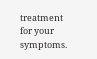treatment for your symptoms.